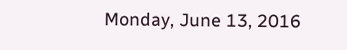Monday, June 13, 2016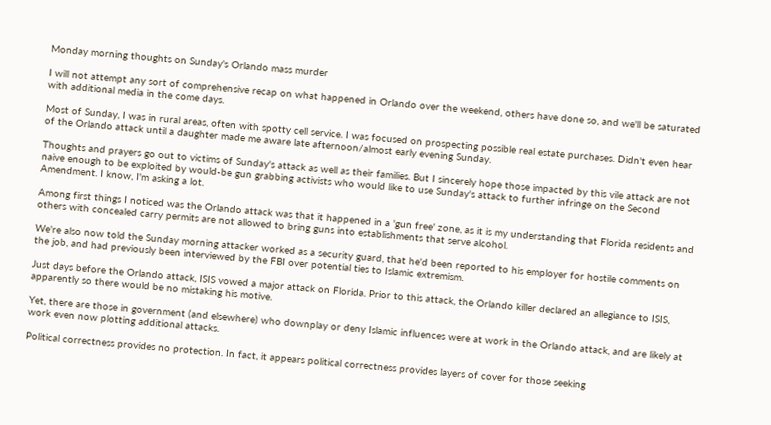Monday morning thoughts on Sunday's Orlando mass murder

I will not attempt any sort of comprehensive recap on what happened in Orlando over the weekend, others have done so, and we'll be saturated with additional media in the come days.

Most of Sunday, I was in rural areas, often with spotty cell service. I was focused on prospecting possible real estate purchases. Didn't even hear of the Orlando attack until a daughter made me aware late afternoon/almost early evening Sunday.

Thoughts and prayers go out to victims of Sunday's attack as well as their families. But I sincerely hope those impacted by this vile attack are not naive enough to be exploited by would-be gun grabbing activists who would like to use Sunday's attack to further infringe on the Second Amendment. I know, I'm asking a lot.

Among first things I noticed was the Orlando attack was that it happened in a 'gun free' zone, as it is my understanding that Florida residents and others with concealed carry permits are not allowed to bring guns into establishments that serve alcohol.

We're also now told the Sunday morning attacker worked as a security guard, that he'd been reported to his employer for hostile comments on the job, and had previously been interviewed by the FBI over potential ties to Islamic extremism.

Just days before the Orlando attack, ISIS vowed a major attack on Florida. Prior to this attack, the Orlando killer declared an allegiance to ISIS, apparently so there would be no mistaking his motive.

Yet, there are those in government (and elsewhere) who downplay or deny Islamic influences were at work in the Orlando attack, and are likely at work even now plotting additional attacks.

Political correctness provides no protection. In fact, it appears political correctness provides layers of cover for those seeking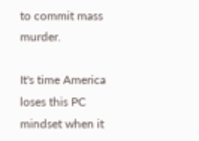to commit mass murder.

It's time America loses this PC mindset when it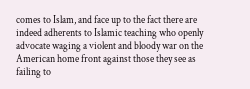comes to Islam, and face up to the fact there are indeed adherents to Islamic teaching who openly advocate waging a violent and bloody war on the American home front against those they see as failing to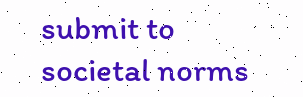submit to societal norms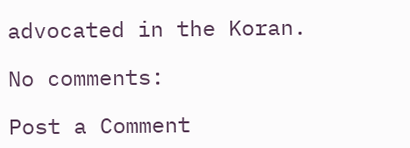advocated in the Koran.

No comments:

Post a Comment